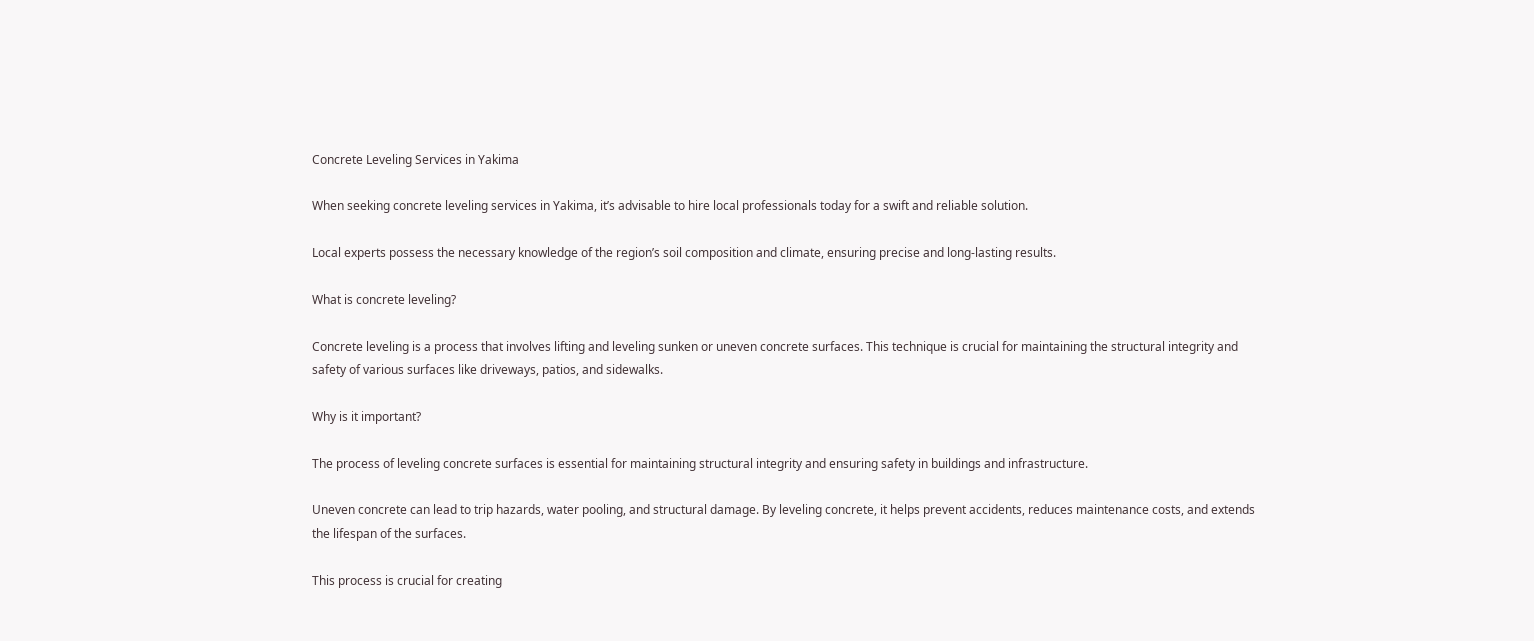Concrete Leveling Services in Yakima

When seeking concrete leveling services in Yakima, it’s advisable to hire local professionals today for a swift and reliable solution.

Local experts possess the necessary knowledge of the region’s soil composition and climate, ensuring precise and long-lasting results.

What is concrete leveling?

Concrete leveling is a process that involves lifting and leveling sunken or uneven concrete surfaces. This technique is crucial for maintaining the structural integrity and safety of various surfaces like driveways, patios, and sidewalks.

Why is it important?

The process of leveling concrete surfaces is essential for maintaining structural integrity and ensuring safety in buildings and infrastructure.

Uneven concrete can lead to trip hazards, water pooling, and structural damage. By leveling concrete, it helps prevent accidents, reduces maintenance costs, and extends the lifespan of the surfaces.

This process is crucial for creating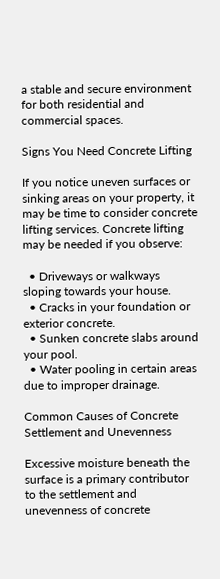a stable and secure environment for both residential and commercial spaces.

Signs You Need Concrete Lifting

If you notice uneven surfaces or sinking areas on your property, it may be time to consider concrete lifting services. Concrete lifting may be needed if you observe:

  • Driveways or walkways sloping towards your house.
  • Cracks in your foundation or exterior concrete.
  • Sunken concrete slabs around your pool.
  • Water pooling in certain areas due to improper drainage.

Common Causes of Concrete Settlement and Unevenness

Excessive moisture beneath the surface is a primary contributor to the settlement and unevenness of concrete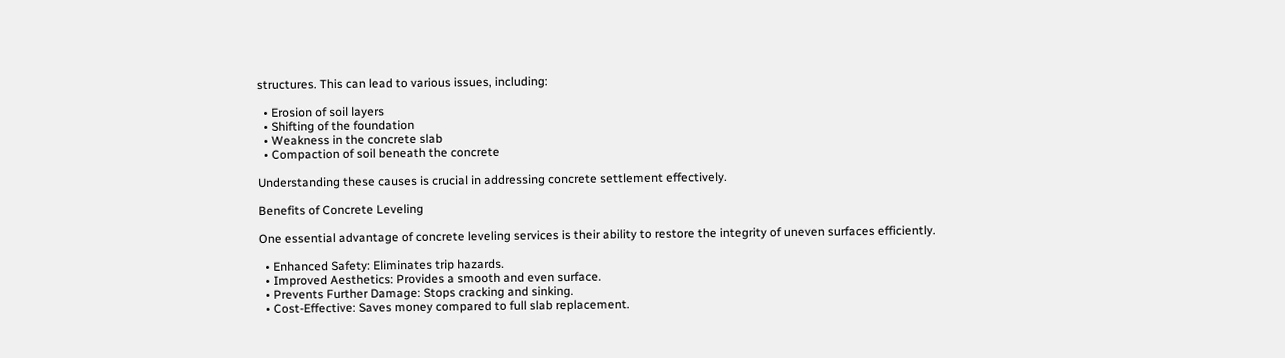structures. This can lead to various issues, including:

  • Erosion of soil layers
  • Shifting of the foundation
  • Weakness in the concrete slab
  • Compaction of soil beneath the concrete

Understanding these causes is crucial in addressing concrete settlement effectively.

Benefits of Concrete Leveling

One essential advantage of concrete leveling services is their ability to restore the integrity of uneven surfaces efficiently.

  • Enhanced Safety: Eliminates trip hazards.
  • Improved Aesthetics: Provides a smooth and even surface.
  • Prevents Further Damage: Stops cracking and sinking.
  • Cost-Effective: Saves money compared to full slab replacement.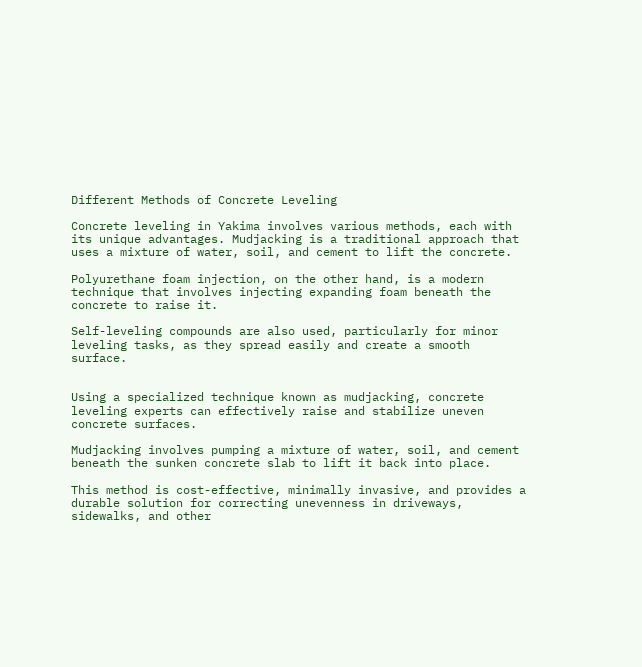Different Methods of Concrete Leveling

Concrete leveling in Yakima involves various methods, each with its unique advantages. Mudjacking is a traditional approach that uses a mixture of water, soil, and cement to lift the concrete.

Polyurethane foam injection, on the other hand, is a modern technique that involves injecting expanding foam beneath the concrete to raise it.

Self-leveling compounds are also used, particularly for minor leveling tasks, as they spread easily and create a smooth surface.


Using a specialized technique known as mudjacking, concrete leveling experts can effectively raise and stabilize uneven concrete surfaces.

Mudjacking involves pumping a mixture of water, soil, and cement beneath the sunken concrete slab to lift it back into place.

This method is cost-effective, minimally invasive, and provides a durable solution for correcting unevenness in driveways, sidewalks, and other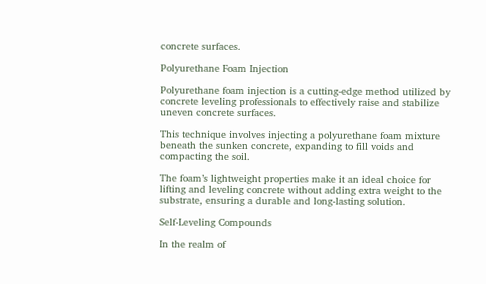concrete surfaces.

Polyurethane Foam Injection

Polyurethane foam injection is a cutting-edge method utilized by concrete leveling professionals to effectively raise and stabilize uneven concrete surfaces.

This technique involves injecting a polyurethane foam mixture beneath the sunken concrete, expanding to fill voids and compacting the soil.

The foam’s lightweight properties make it an ideal choice for lifting and leveling concrete without adding extra weight to the substrate, ensuring a durable and long-lasting solution.

Self-Leveling Compounds

In the realm of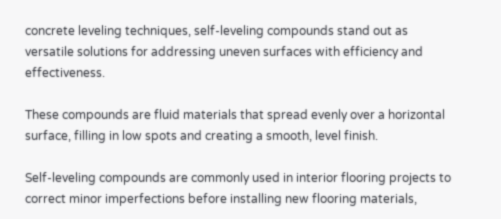concrete leveling techniques, self-leveling compounds stand out as versatile solutions for addressing uneven surfaces with efficiency and effectiveness.

These compounds are fluid materials that spread evenly over a horizontal surface, filling in low spots and creating a smooth, level finish.

Self-leveling compounds are commonly used in interior flooring projects to correct minor imperfections before installing new flooring materials,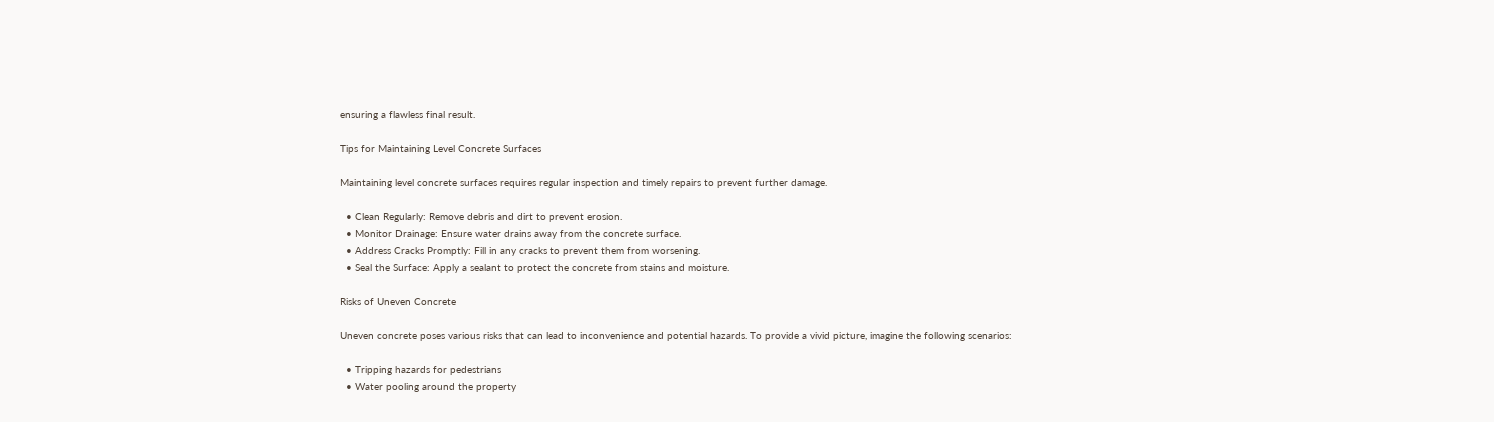ensuring a flawless final result.

Tips for Maintaining Level Concrete Surfaces

Maintaining level concrete surfaces requires regular inspection and timely repairs to prevent further damage.

  • Clean Regularly: Remove debris and dirt to prevent erosion.
  • Monitor Drainage: Ensure water drains away from the concrete surface.
  • Address Cracks Promptly: Fill in any cracks to prevent them from worsening.
  • Seal the Surface: Apply a sealant to protect the concrete from stains and moisture.

Risks of Uneven Concrete

Uneven concrete poses various risks that can lead to inconvenience and potential hazards. To provide a vivid picture, imagine the following scenarios:

  • Tripping hazards for pedestrians
  • Water pooling around the property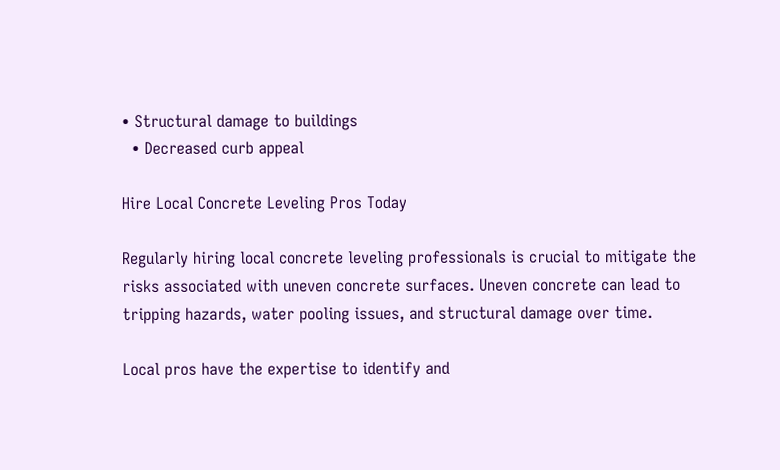• Structural damage to buildings
  • Decreased curb appeal

Hire Local Concrete Leveling Pros Today

Regularly hiring local concrete leveling professionals is crucial to mitigate the risks associated with uneven concrete surfaces. Uneven concrete can lead to tripping hazards, water pooling issues, and structural damage over time.

Local pros have the expertise to identify and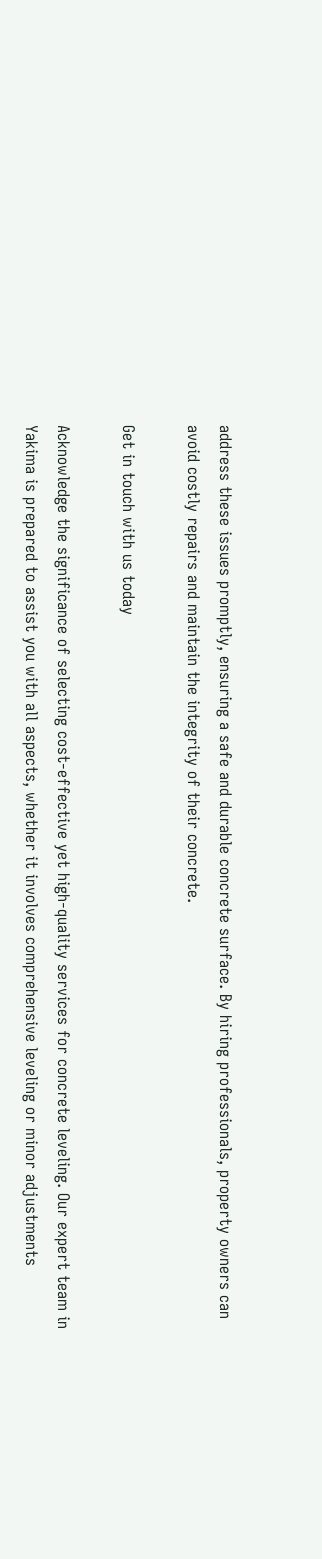address these issues promptly, ensuring a safe and durable concrete surface. By hiring professionals, property owners can avoid costly repairs and maintain the integrity of their concrete.

Get in touch with us today

Acknowledge the significance of selecting cost-effective yet high-quality services for concrete leveling. Our expert team in Yakima is prepared to assist you with all aspects, whether it involves comprehensive leveling or minor adjustments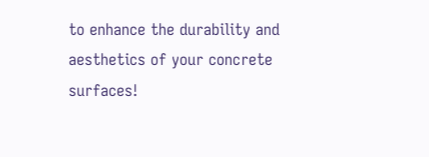to enhance the durability and aesthetics of your concrete surfaces!